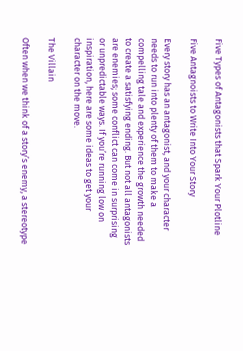Five Types of Antagonists that Spark Your Plotline

Five Antagnoists to Write Into Your Story

Every story has an antagonist, and your character needs to run into plenty of them to make a compelling tale and experience the growth needed to create a satisfying ending. But not all antagonists are enemies; some conflict can come in surprising or unpredictable ways. If you’re running low on inspiration, here are some ideas to get your character on the move.

The Villain

Often when we think of a story’s enemy, a stereotype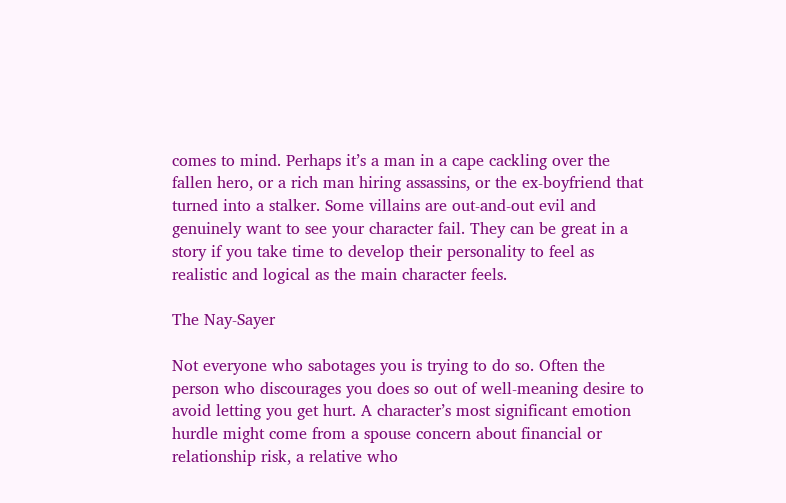comes to mind. Perhaps it’s a man in a cape cackling over the fallen hero, or a rich man hiring assassins, or the ex-boyfriend that turned into a stalker. Some villains are out-and-out evil and genuinely want to see your character fail. They can be great in a story if you take time to develop their personality to feel as realistic and logical as the main character feels.

The Nay-Sayer

Not everyone who sabotages you is trying to do so. Often the person who discourages you does so out of well-meaning desire to avoid letting you get hurt. A character’s most significant emotion hurdle might come from a spouse concern about financial or relationship risk, a relative who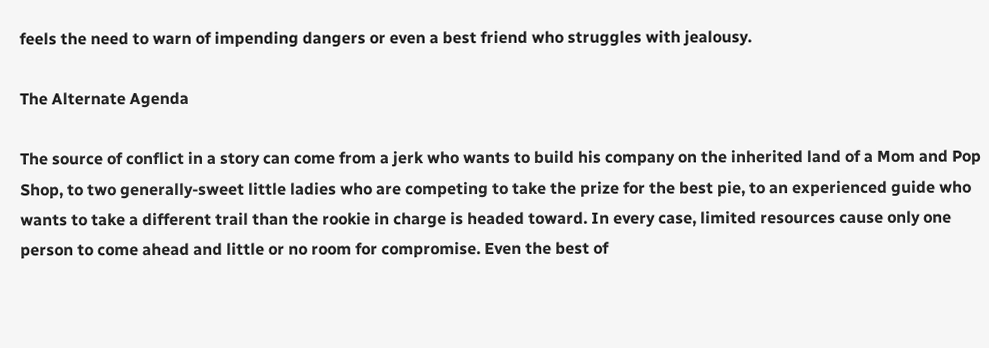feels the need to warn of impending dangers or even a best friend who struggles with jealousy.

The Alternate Agenda

The source of conflict in a story can come from a jerk who wants to build his company on the inherited land of a Mom and Pop Shop, to two generally-sweet little ladies who are competing to take the prize for the best pie, to an experienced guide who wants to take a different trail than the rookie in charge is headed toward. In every case, limited resources cause only one person to come ahead and little or no room for compromise. Even the best of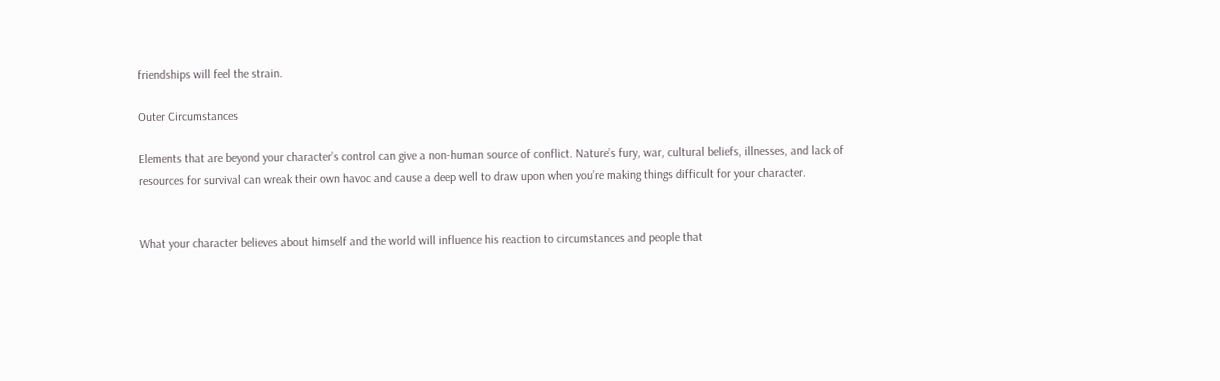friendships will feel the strain.

Outer Circumstances

Elements that are beyond your character’s control can give a non-human source of conflict. Nature’s fury, war, cultural beliefs, illnesses, and lack of resources for survival can wreak their own havoc and cause a deep well to draw upon when you’re making things difficult for your character.


What your character believes about himself and the world will influence his reaction to circumstances and people that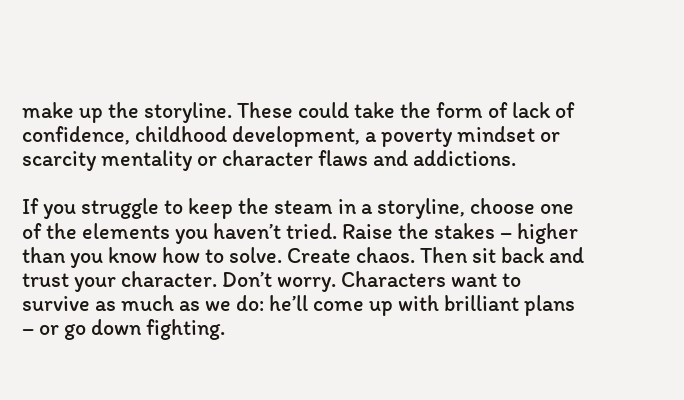make up the storyline. These could take the form of lack of confidence, childhood development, a poverty mindset or scarcity mentality or character flaws and addictions.

If you struggle to keep the steam in a storyline, choose one of the elements you haven’t tried. Raise the stakes – higher than you know how to solve. Create chaos. Then sit back and trust your character. Don’t worry. Characters want to survive as much as we do: he’ll come up with brilliant plans – or go down fighting.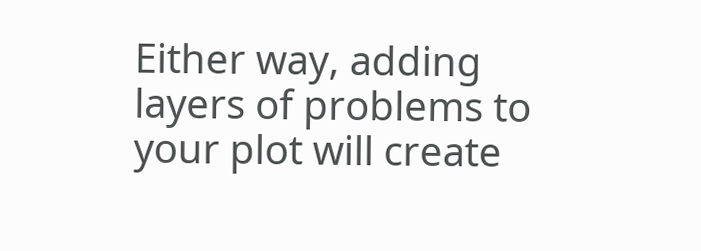Either way, adding layers of problems to your plot will create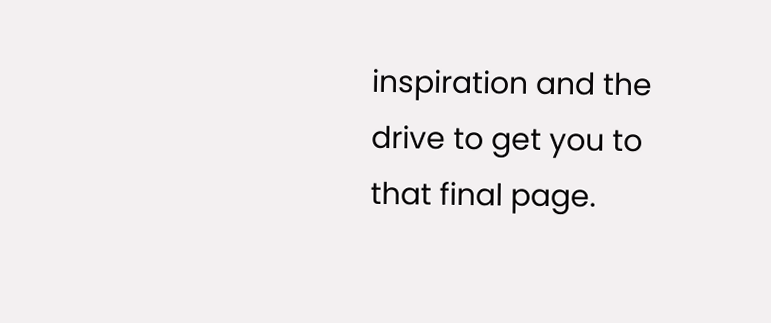inspiration and the drive to get you to that final page.